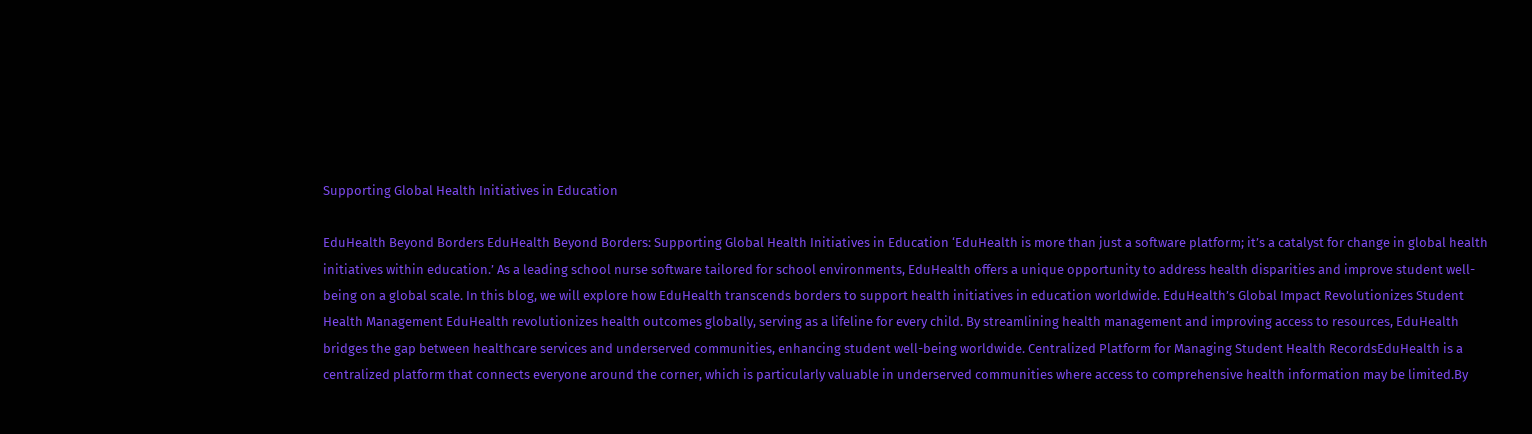Supporting Global Health Initiatives in Education

EduHealth Beyond Borders EduHealth Beyond Borders: Supporting Global Health Initiatives in Education ‘EduHealth is more than just a software platform; it’s a catalyst for change in global health initiatives within education.’ As a leading school nurse software tailored for school environments, EduHealth offers a unique opportunity to address health disparities and improve student well-being on a global scale. In this blog, we will explore how EduHealth transcends borders to support health initiatives in education worldwide. EduHealth’s Global Impact Revolutionizes Student Health Management EduHealth revolutionizes health outcomes globally, serving as a lifeline for every child. By streamlining health management and improving access to resources, EduHealth bridges the gap between healthcare services and underserved communities, enhancing student well-being worldwide. Centralized Platform for Managing Student Health RecordsEduHealth is a centralized platform that connects everyone around the corner, which is particularly valuable in underserved communities where access to comprehensive health information may be limited.By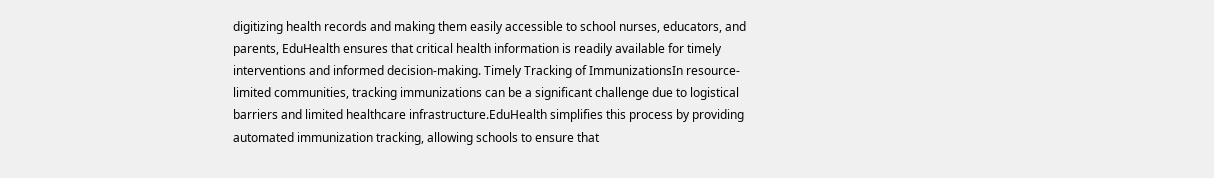digitizing health records and making them easily accessible to school nurses, educators, and parents, EduHealth ensures that critical health information is readily available for timely interventions and informed decision-making. Timely Tracking of ImmunizationsIn resource-limited communities, tracking immunizations can be a significant challenge due to logistical barriers and limited healthcare infrastructure.EduHealth simplifies this process by providing automated immunization tracking, allowing schools to ensure that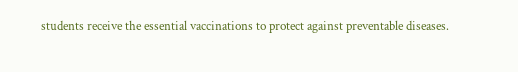students receive the essential vaccinations to protect against preventable diseases.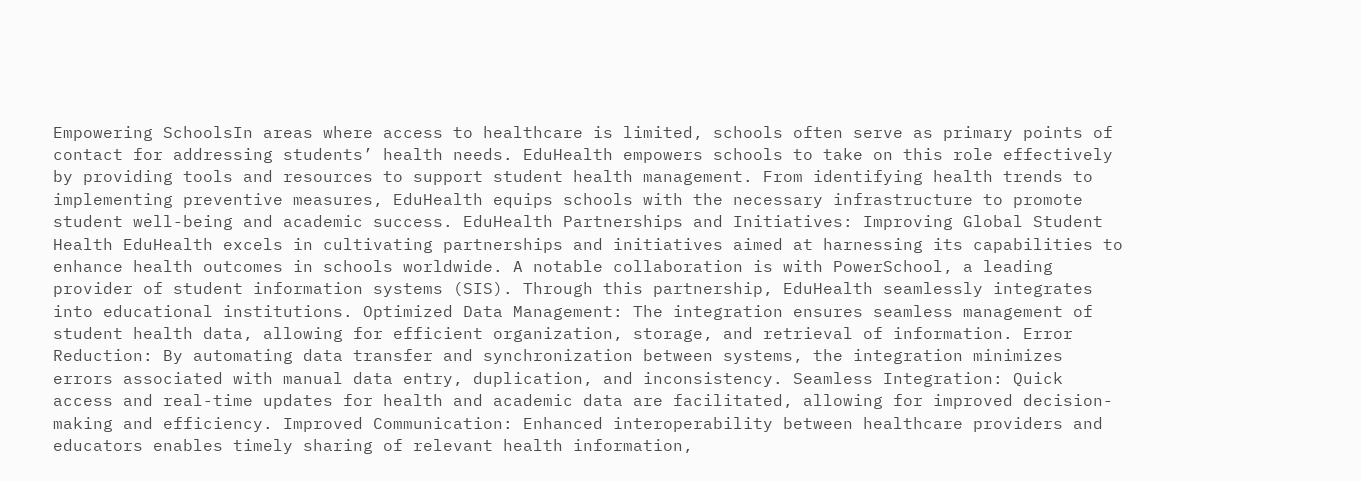Empowering SchoolsIn areas where access to healthcare is limited, schools often serve as primary points of contact for addressing students’ health needs. EduHealth empowers schools to take on this role effectively by providing tools and resources to support student health management. From identifying health trends to implementing preventive measures, EduHealth equips schools with the necessary infrastructure to promote student well-being and academic success. EduHealth Partnerships and Initiatives: Improving Global Student Health EduHealth excels in cultivating partnerships and initiatives aimed at harnessing its capabilities to enhance health outcomes in schools worldwide. A notable collaboration is with PowerSchool, a leading provider of student information systems (SIS). Through this partnership, EduHealth seamlessly integrates into educational institutions. Optimized Data Management: The integration ensures seamless management of student health data, allowing for efficient organization, storage, and retrieval of information. Error Reduction: By automating data transfer and synchronization between systems, the integration minimizes errors associated with manual data entry, duplication, and inconsistency. Seamless Integration: Quick access and real-time updates for health and academic data are facilitated, allowing for improved decision-making and efficiency. Improved Communication: Enhanced interoperability between healthcare providers and educators enables timely sharing of relevant health information,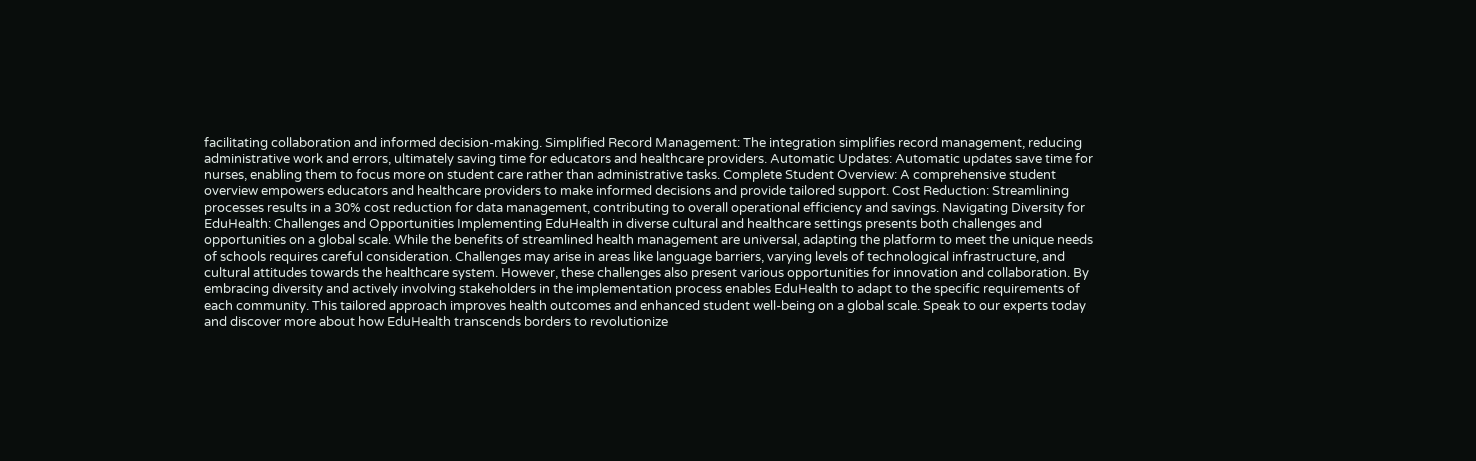facilitating collaboration and informed decision-making. Simplified Record Management: The integration simplifies record management, reducing administrative work and errors, ultimately saving time for educators and healthcare providers. Automatic Updates: Automatic updates save time for nurses, enabling them to focus more on student care rather than administrative tasks. Complete Student Overview: A comprehensive student overview empowers educators and healthcare providers to make informed decisions and provide tailored support. Cost Reduction: Streamlining processes results in a 30% cost reduction for data management, contributing to overall operational efficiency and savings. Navigating Diversity for EduHealth: Challenges and Opportunities Implementing EduHealth in diverse cultural and healthcare settings presents both challenges and opportunities on a global scale. While the benefits of streamlined health management are universal, adapting the platform to meet the unique needs of schools requires careful consideration. Challenges may arise in areas like language barriers, varying levels of technological infrastructure, and cultural attitudes towards the healthcare system. However, these challenges also present various opportunities for innovation and collaboration. By embracing diversity and actively involving stakeholders in the implementation process enables EduHealth to adapt to the specific requirements of each community. This tailored approach improves health outcomes and enhanced student well-being on a global scale. Speak to our experts today and discover more about how EduHealth transcends borders to revolutionize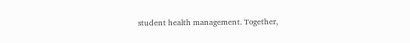student health management. Together,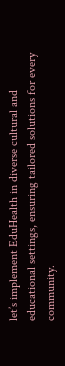let’s implement EduHealth in diverse cultural and educational settings, ensuring tailored solutions for every community.